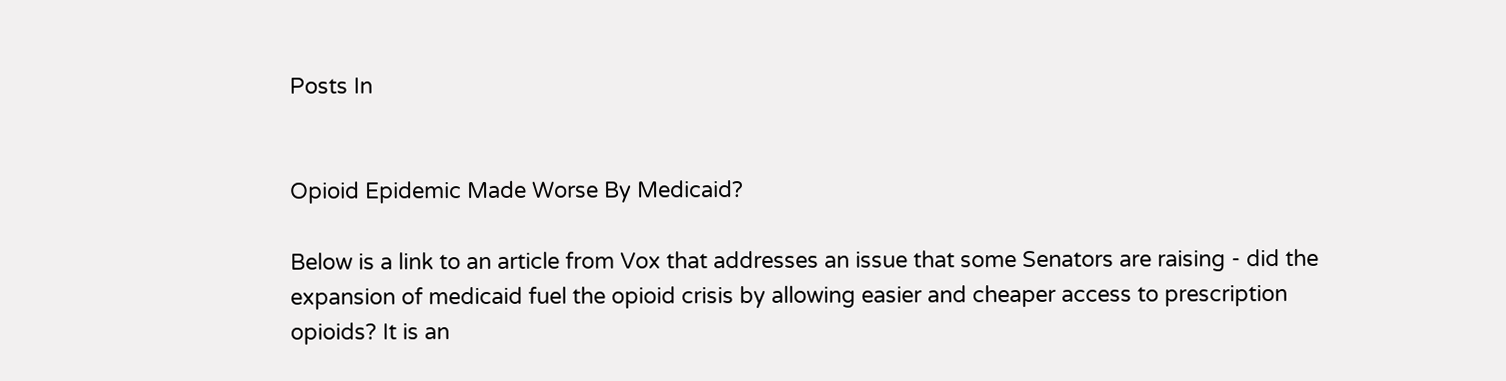Posts In


Opioid Epidemic Made Worse By Medicaid?

Below is a link to an article from Vox that addresses an issue that some Senators are raising - did the expansion of medicaid fuel the opioid crisis by allowing easier and cheaper access to prescription opioids? It is an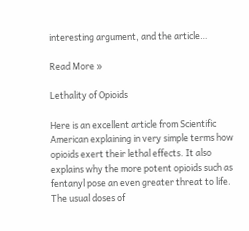interesting argument, and the article…

Read More »

Lethality of Opioids

Here is an excellent article from Scientific American explaining in very simple terms how opioids exert their lethal effects. It also explains why the more potent opioids such as fentanyl pose an even greater threat to life. The usual doses of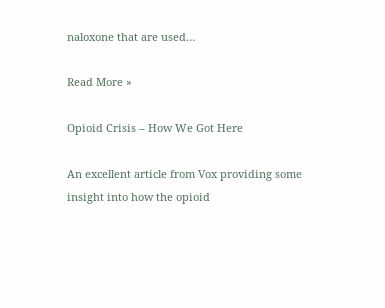naloxone that are used…

Read More »

Opioid Crisis – How We Got Here

An excellent article from Vox providing some insight into how the opioid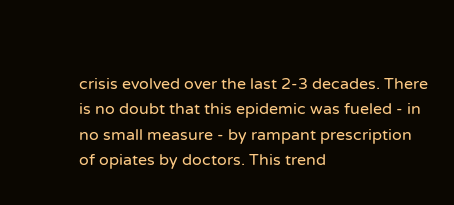crisis evolved over the last 2-3 decades. There is no doubt that this epidemic was fueled - in no small measure - by rampant prescription of opiates by doctors. This trend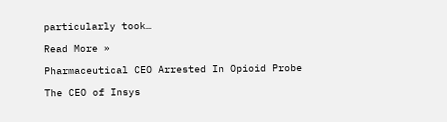particularly took…

Read More »

Pharmaceutical CEO Arrested In Opioid Probe

The CEO of Insys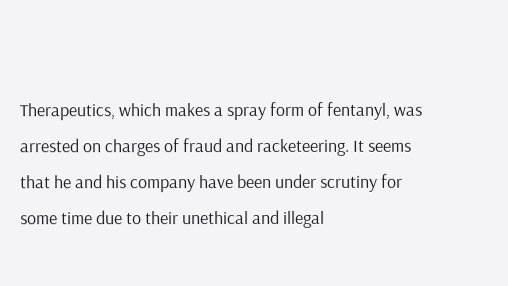Therapeutics, which makes a spray form of fentanyl, was arrested on charges of fraud and racketeering. It seems that he and his company have been under scrutiny for some time due to their unethical and illegal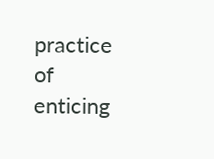practice of enticing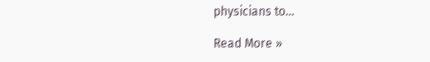physicians to…

Read More »